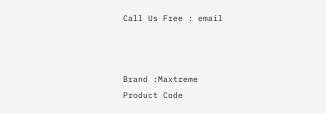Call Us Free : email



Brand :Maxtreme
Product Code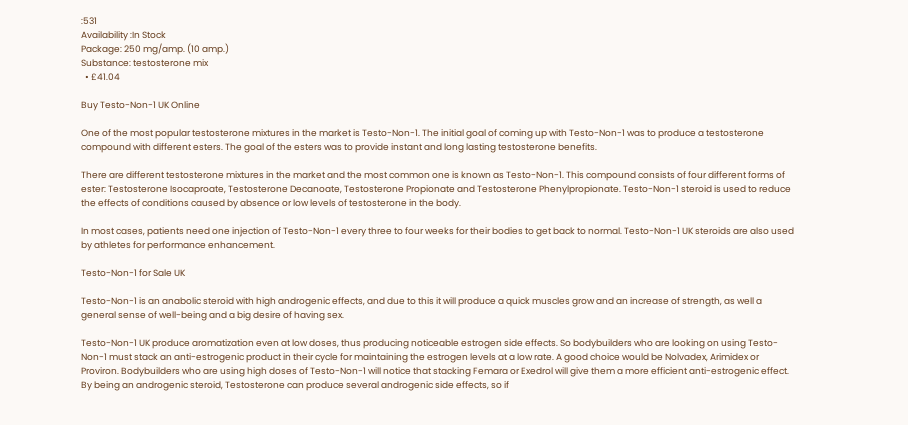:531
Availability :In Stock
Package: 250 mg/amp. (10 amp.)
Substance: testosterone mix
  • £41.04

Buy Testo-Non-1 UK Online

One of the most popular testosterone mixtures in the market is Testo-Non-1. The initial goal of coming up with Testo-Non-1 was to produce a testosterone compound with different esters. The goal of the esters was to provide instant and long lasting testosterone benefits.

There are different testosterone mixtures in the market and the most common one is known as Testo-Non-1. This compound consists of four different forms of ester: Testosterone Isocaproate, Testosterone Decanoate, Testosterone Propionate and Testosterone Phenylpropionate. Testo-Non-1 steroid is used to reduce the effects of conditions caused by absence or low levels of testosterone in the body.

In most cases, patients need one injection of Testo-Non-1 every three to four weeks for their bodies to get back to normal. Testo-Non-1 UK steroids are also used by athletes for performance enhancement.

Testo-Non-1 for Sale UK

Testo-Non-1 is an anabolic steroid with high androgenic effects, and due to this it will produce a quick muscles grow and an increase of strength, as well a general sense of well-being and a big desire of having sex.

Testo-Non-1 UK produce aromatization even at low doses, thus producing noticeable estrogen side effects. So bodybuilders who are looking on using Testo-Non-1 must stack an anti-estrogenic product in their cycle for maintaining the estrogen levels at a low rate. A good choice would be Nolvadex, Arimidex or Proviron. Bodybuilders who are using high doses of Testo-Non-1 will notice that stacking Femara or Exedrol will give them a more efficient anti-estrogenic effect. By being an androgenic steroid, Testosterone can produce several androgenic side effects, so if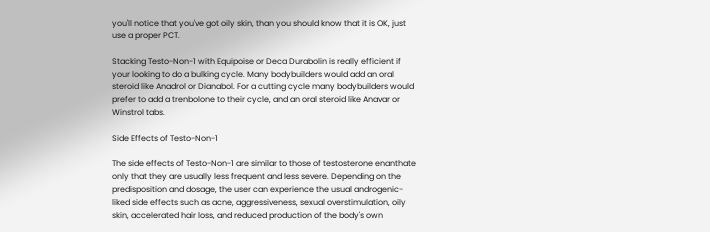you'll notice that you've got oily skin, than you should know that it is OK, just use a proper PCT.

Stacking Testo-Non-1 with Equipoise or Deca Durabolin is really efficient if your looking to do a bulking cycle. Many bodybuilders would add an oral steroid like Anadrol or Dianabol. For a cutting cycle many bodybuilders would prefer to add a trenbolone to their cycle, and an oral steroid like Anavar or Winstrol tabs.

Side Effects of Testo-Non-1

The side effects of Testo-Non-1 are similar to those of testosterone enanthate only that they are usually less frequent and less severe. Depending on the predisposition and dosage, the user can experience the usual androgenic-liked side effects such as acne, aggressiveness, sexual overstimulation, oily skin, accelerated hair loss, and reduced production of the body's own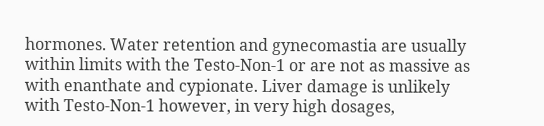hormones. Water retention and gynecomastia are usually within limits with the Testo-Non-1 or are not as massive as with enanthate and cypionate. Liver damage is unlikely with Testo-Non-1 however, in very high dosages,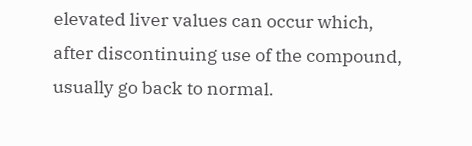elevated liver values can occur which, after discontinuing use of the compound, usually go back to normal.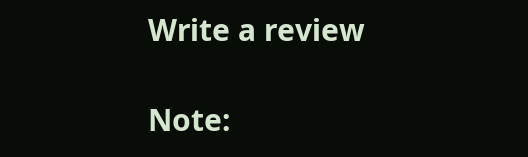Write a review

Note: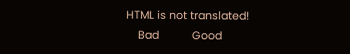HTML is not translated!
    Bad           Good